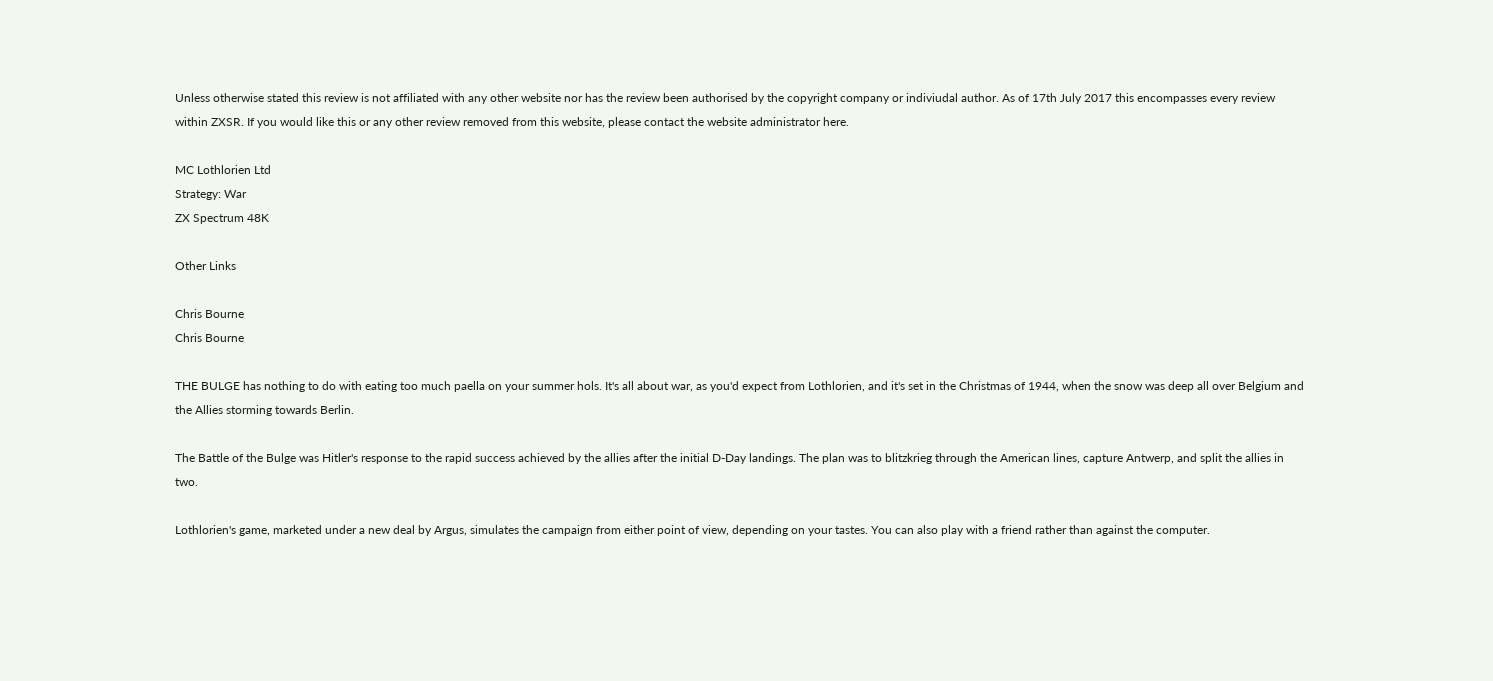Unless otherwise stated this review is not affiliated with any other website nor has the review been authorised by the copyright company or indiviudal author. As of 17th July 2017 this encompasses every review within ZXSR. If you would like this or any other review removed from this website, please contact the website administrator here.

MC Lothlorien Ltd
Strategy: War
ZX Spectrum 48K

Other Links

Chris Bourne
Chris Bourne

THE BULGE has nothing to do with eating too much paella on your summer hols. It's all about war, as you'd expect from Lothlorien, and it's set in the Christmas of 1944, when the snow was deep all over Belgium and the Allies storming towards Berlin.

The Battle of the Bulge was Hitler's response to the rapid success achieved by the allies after the initial D-Day landings. The plan was to blitzkrieg through the American lines, capture Antwerp, and split the allies in two.

Lothlorien's game, marketed under a new deal by Argus, simulates the campaign from either point of view, depending on your tastes. You can also play with a friend rather than against the computer.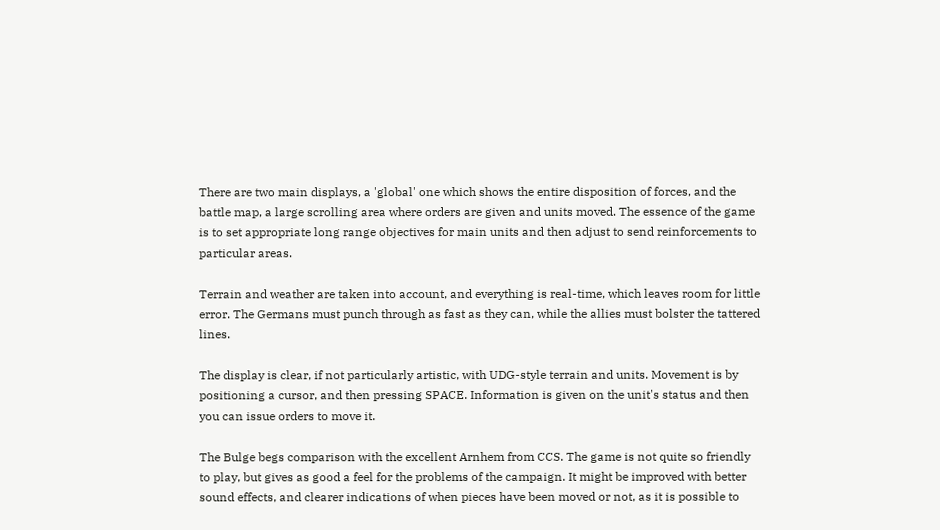There are two main displays, a 'global' one which shows the entire disposition of forces, and the battle map, a large scrolling area where orders are given and units moved. The essence of the game is to set appropriate long range objectives for main units and then adjust to send reinforcements to particular areas.

Terrain and weather are taken into account, and everything is real-time, which leaves room for little error. The Germans must punch through as fast as they can, while the allies must bolster the tattered lines.

The display is clear, if not particularly artistic, with UDG-style terrain and units. Movement is by positioning a cursor, and then pressing SPACE. Information is given on the unit's status and then you can issue orders to move it.

The Bulge begs comparison with the excellent Arnhem from CCS. The game is not quite so friendly to play, but gives as good a feel for the problems of the campaign. It might be improved with better sound effects, and clearer indications of when pieces have been moved or not, as it is possible to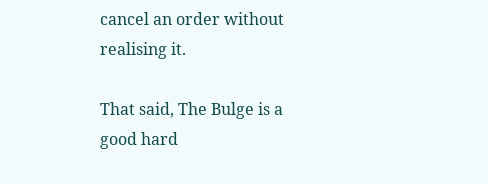cancel an order without realising it.

That said, The Bulge is a good hard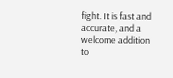fight. It is fast and accurate, and a welcome addition to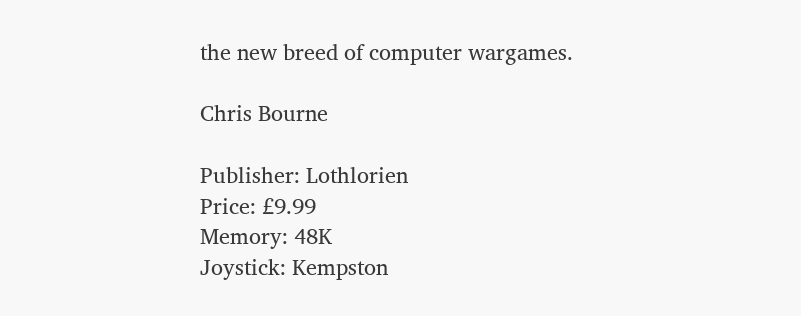the new breed of computer wargames.

Chris Bourne

Publisher: Lothlorien
Price: £9.99
Memory: 48K
Joystick: Kempston